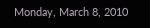Monday, March 8, 2010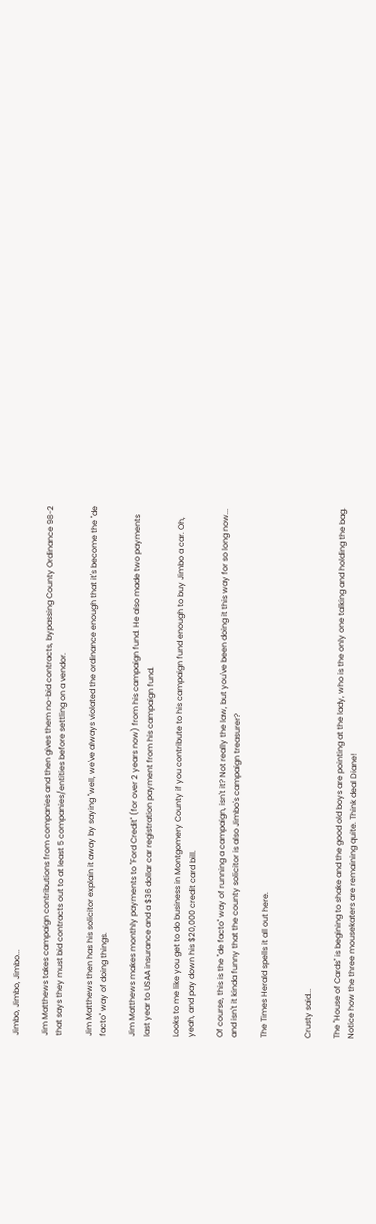Jimbo, Jimbo, Jimbo...

Jim Matthews takes campaign contributions from companies and then gives them no-bid contracts, bypassing County Ordinance 98-2 that says they must bid contracts out to at least 5 companies/entities before settling on a vendor.

Jim Matthews then has his solicitor explain it away by saying "well, we've always violated the ordinance enough that it's become the "de facto" way of doing things.

Jim Matthews makes monthly payments to "Ford Credit" (for over 2 years now) from his campaign fund. He also made two payments last year to USAA insurance and a $36 dollar car registration payment from his campaign fund.

Looks to me like you get to do business in Montgomery County if you contribute to his campaign fund enough to buy Jimbo a car. Oh, yeah, and pay down his $20,000 credit card bill.

Of course, this is the "de facto" way of running a campaign, isn't it? Not really the law, but you've been doing it this way for so long now... and isn't it kinda funny that the county solicitor is also Jimbo's campaign treasurer?

The Times Herald spells it all out here.


Crusty said...

The "House of Cards" is begining to shake and the good old boys are pointing at the lady, who is the only one talking and holding the bag. Notice how the three mousekaters are remaining quite. Think deal Diane!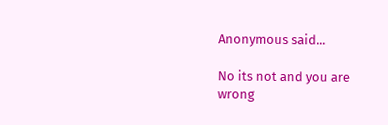Anonymous said...

No its not and you are wrong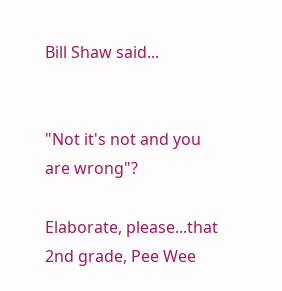Bill Shaw said...


"Not it's not and you are wrong"?

Elaborate, please...that 2nd grade, Pee Wee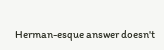Herman-esque answer doesn't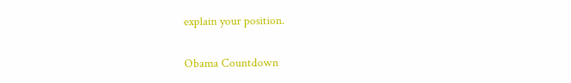explain your position.

Obama Countdown